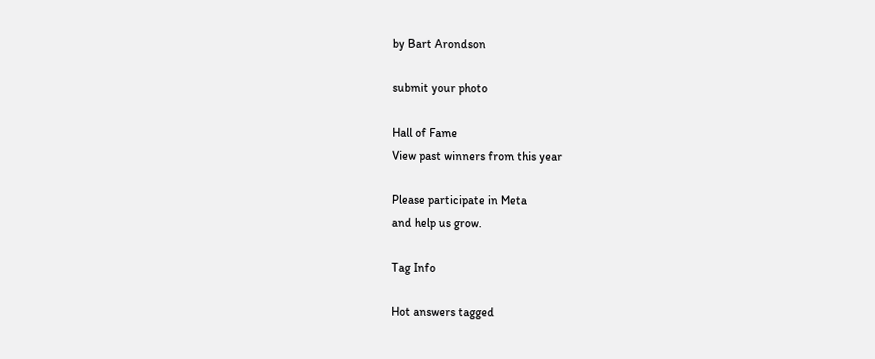by Bart Arondson

submit your photo

Hall of Fame
View past winners from this year

Please participate in Meta
and help us grow.

Tag Info

Hot answers tagged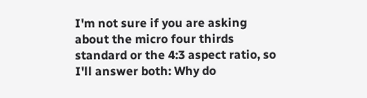I'm not sure if you are asking about the micro four thirds standard or the 4:3 aspect ratio, so I'll answer both: Why do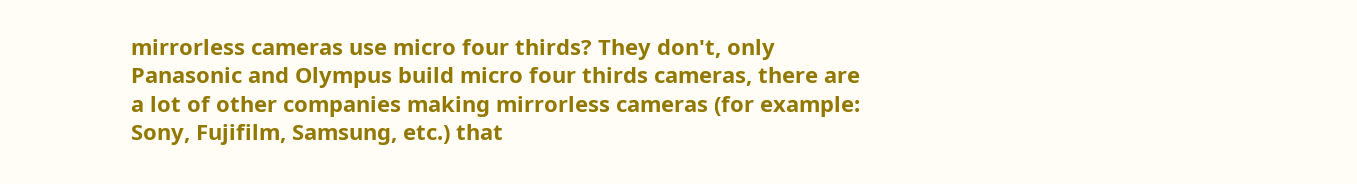mirrorless cameras use micro four thirds? They don't, only Panasonic and Olympus build micro four thirds cameras, there are a lot of other companies making mirrorless cameras (for example: Sony, Fujifilm, Samsung, etc.) that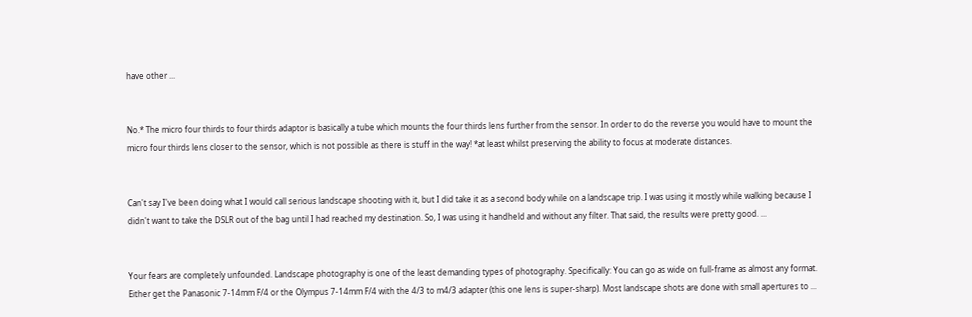have other ...


No.* The micro four thirds to four thirds adaptor is basically a tube which mounts the four thirds lens further from the sensor. In order to do the reverse you would have to mount the micro four thirds lens closer to the sensor, which is not possible as there is stuff in the way! *at least whilst preserving the ability to focus at moderate distances.


Can't say I've been doing what I would call serious landscape shooting with it, but I did take it as a second body while on a landscape trip. I was using it mostly while walking because I didn't want to take the DSLR out of the bag until I had reached my destination. So, I was using it handheld and without any filter. That said, the results were pretty good. ...


Your fears are completely unfounded. Landscape photography is one of the least demanding types of photography. Specifically: You can go as wide on full-frame as almost any format. Either get the Panasonic 7-14mm F/4 or the Olympus 7-14mm F/4 with the 4/3 to m4/3 adapter (this one lens is super-sharp). Most landscape shots are done with small apertures to ...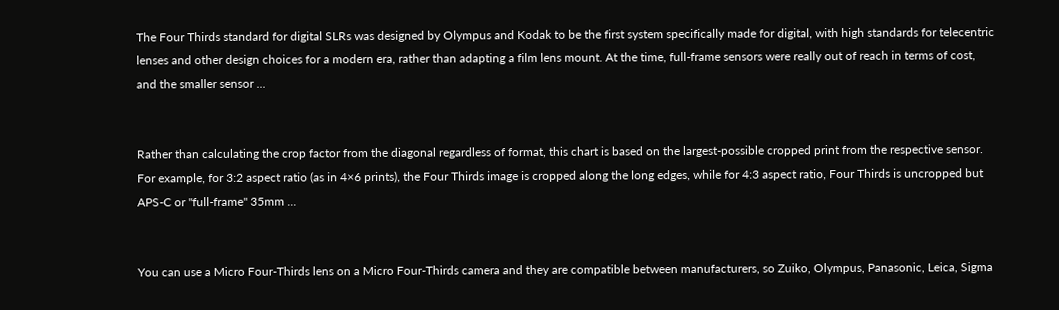The Four Thirds standard for digital SLRs was designed by Olympus and Kodak to be the first system specifically made for digital, with high standards for telecentric lenses and other design choices for a modern era, rather than adapting a film lens mount. At the time, full-frame sensors were really out of reach in terms of cost, and the smaller sensor ...


Rather than calculating the crop factor from the diagonal regardless of format, this chart is based on the largest-possible cropped print from the respective sensor. For example, for 3:2 aspect ratio (as in 4×6 prints), the Four Thirds image is cropped along the long edges, while for 4:3 aspect ratio, Four Thirds is uncropped but APS-C or "full-frame" 35mm ...


You can use a Micro Four-Thirds lens on a Micro Four-Thirds camera and they are compatible between manufacturers, so Zuiko, Olympus, Panasonic, Leica, Sigma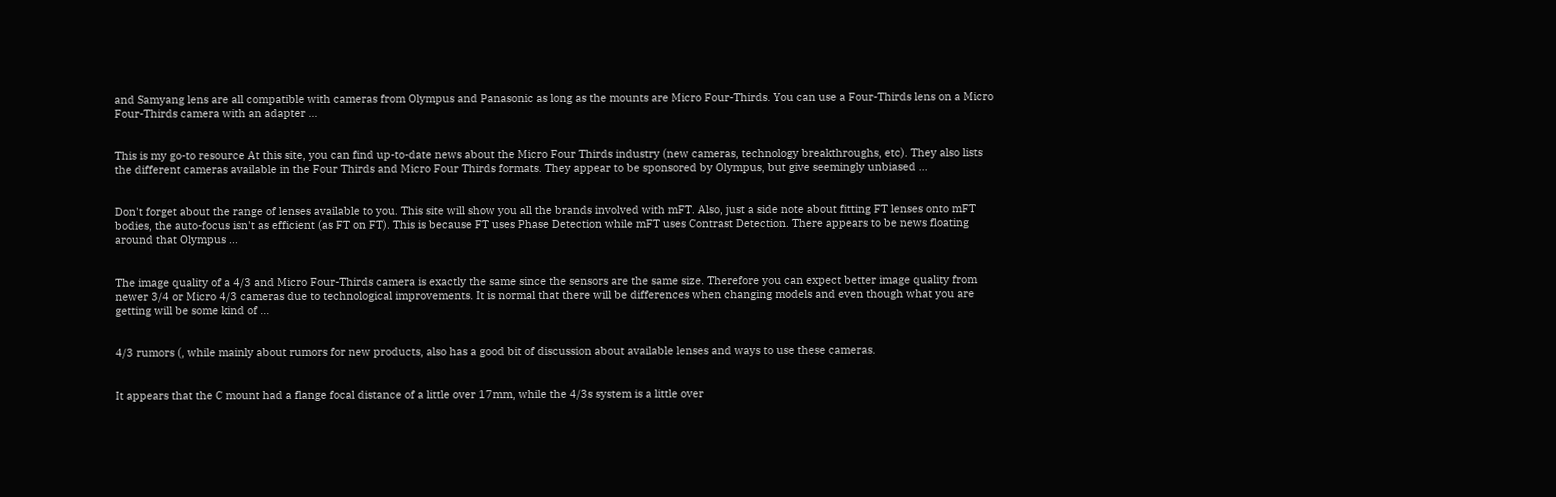and Samyang lens are all compatible with cameras from Olympus and Panasonic as long as the mounts are Micro Four-Thirds. You can use a Four-Thirds lens on a Micro Four-Thirds camera with an adapter ...


This is my go-to resource At this site, you can find up-to-date news about the Micro Four Thirds industry (new cameras, technology breakthroughs, etc). They also lists the different cameras available in the Four Thirds and Micro Four Thirds formats. They appear to be sponsored by Olympus, but give seemingly unbiased ...


Don't forget about the range of lenses available to you. This site will show you all the brands involved with mFT. Also, just a side note about fitting FT lenses onto mFT bodies, the auto-focus isn't as efficient (as FT on FT). This is because FT uses Phase Detection while mFT uses Contrast Detection. There appears to be news floating around that Olympus ...


The image quality of a 4/3 and Micro Four-Thirds camera is exactly the same since the sensors are the same size. Therefore you can expect better image quality from newer 3/4 or Micro 4/3 cameras due to technological improvements. It is normal that there will be differences when changing models and even though what you are getting will be some kind of ...


4/3 rumors (, while mainly about rumors for new products, also has a good bit of discussion about available lenses and ways to use these cameras.


It appears that the C mount had a flange focal distance of a little over 17mm, while the 4/3s system is a little over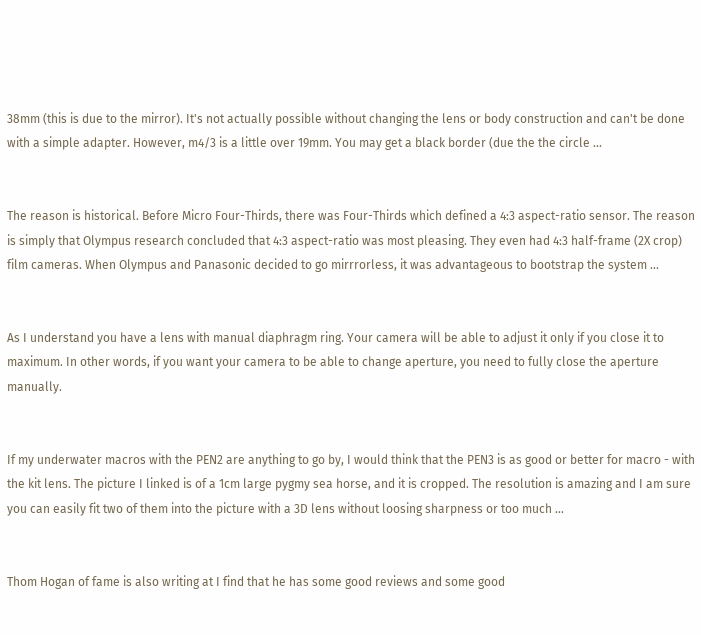38mm (this is due to the mirror). It's not actually possible without changing the lens or body construction and can't be done with a simple adapter. However, m4/3 is a little over 19mm. You may get a black border (due the the circle ...


The reason is historical. Before Micro Four-Thirds, there was Four-Thirds which defined a 4:3 aspect-ratio sensor. The reason is simply that Olympus research concluded that 4:3 aspect-ratio was most pleasing. They even had 4:3 half-frame (2X crop) film cameras. When Olympus and Panasonic decided to go mirrrorless, it was advantageous to bootstrap the system ...


As I understand you have a lens with manual diaphragm ring. Your camera will be able to adjust it only if you close it to maximum. In other words, if you want your camera to be able to change aperture, you need to fully close the aperture manually.


If my underwater macros with the PEN2 are anything to go by, I would think that the PEN3 is as good or better for macro - with the kit lens. The picture I linked is of a 1cm large pygmy sea horse, and it is cropped. The resolution is amazing and I am sure you can easily fit two of them into the picture with a 3D lens without loosing sharpness or too much ...


Thom Hogan of fame is also writing at I find that he has some good reviews and some good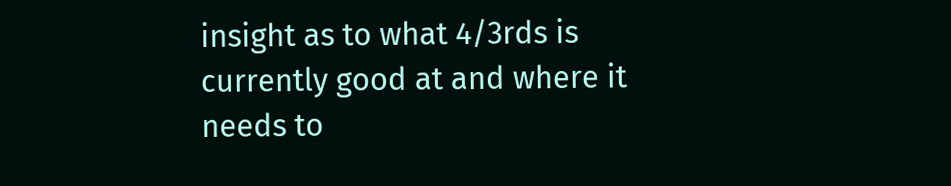insight as to what 4/3rds is currently good at and where it needs to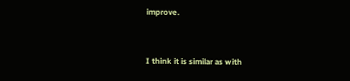improve.


I think it is similar as with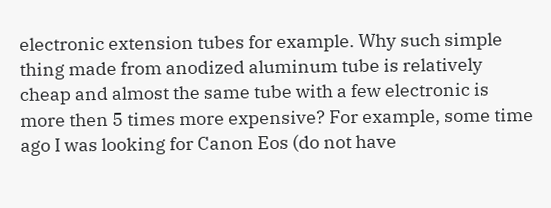electronic extension tubes for example. Why such simple thing made from anodized aluminum tube is relatively cheap and almost the same tube with a few electronic is more then 5 times more expensive? For example, some time ago I was looking for Canon Eos (do not have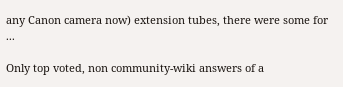any Canon camera now) extension tubes, there were some for ...

Only top voted, non community-wiki answers of a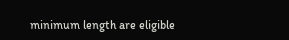minimum length are eligible